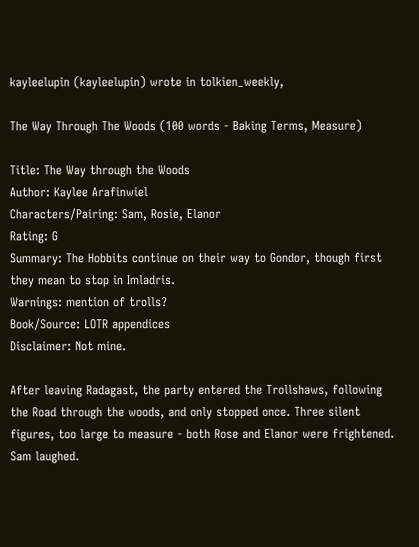kayleelupin (kayleelupin) wrote in tolkien_weekly,

The Way Through The Woods (100 words - Baking Terms, Measure)

Title: The Way through the Woods
Author: Kaylee Arafinwiel
Characters/Pairing: Sam, Rosie, Elanor
Rating: G
Summary: The Hobbits continue on their way to Gondor, though first they mean to stop in Imladris.
Warnings: mention of trolls?
Book/Source: LOTR appendices
Disclaimer: Not mine.

After leaving Radagast, the party entered the Trollshaws, following the Road through the woods, and only stopped once. Three silent figures, too large to measure - both Rose and Elanor were frightened. Sam laughed.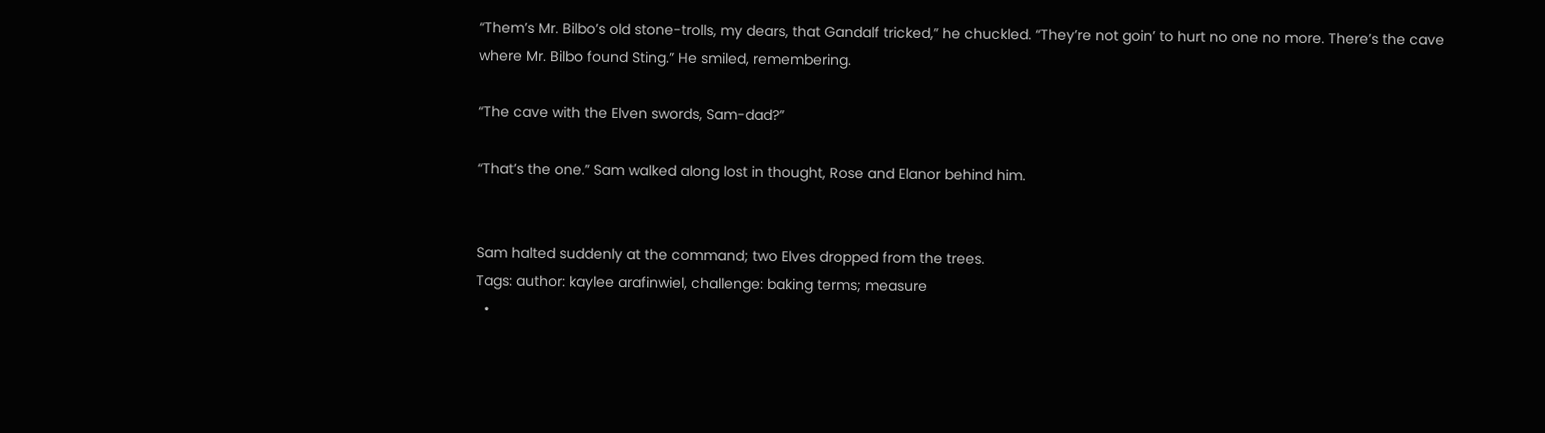“Them’s Mr. Bilbo’s old stone-trolls, my dears, that Gandalf tricked,” he chuckled. “They’re not goin’ to hurt no one no more. There’s the cave where Mr. Bilbo found Sting.” He smiled, remembering.

“The cave with the Elven swords, Sam-dad?”

“That’s the one.” Sam walked along lost in thought, Rose and Elanor behind him.


Sam halted suddenly at the command; two Elves dropped from the trees.
Tags: author: kaylee arafinwiel, challenge: baking terms; measure
  •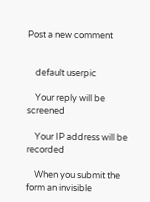Post a new comment


    default userpic

    Your reply will be screened

    Your IP address will be recorded

    When you submit the form an invisible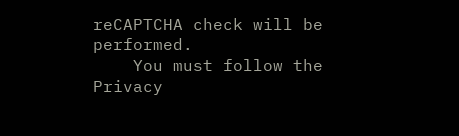reCAPTCHA check will be performed.
    You must follow the Privacy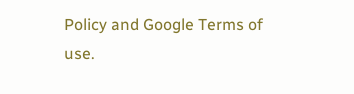Policy and Google Terms of use.